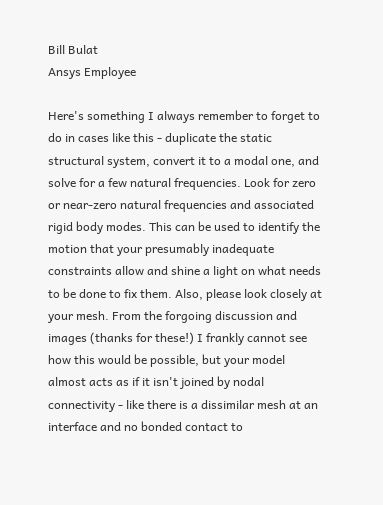Bill Bulat
Ansys Employee

Here's something I always remember to forget to do in cases like this - duplicate the static structural system, convert it to a modal one, and solve for a few natural frequencies. Look for zero or near-zero natural frequencies and associated rigid body modes. This can be used to identify the motion that your presumably inadequate constraints allow and shine a light on what needs to be done to fix them. Also, please look closely at your mesh. From the forgoing discussion and images (thanks for these!) I frankly cannot see how this would be possible, but your model almost acts as if it isn't joined by nodal connectivity - like there is a dissimilar mesh at an interface and no bonded contact to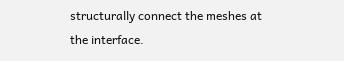structurally connect the meshes at the interface.